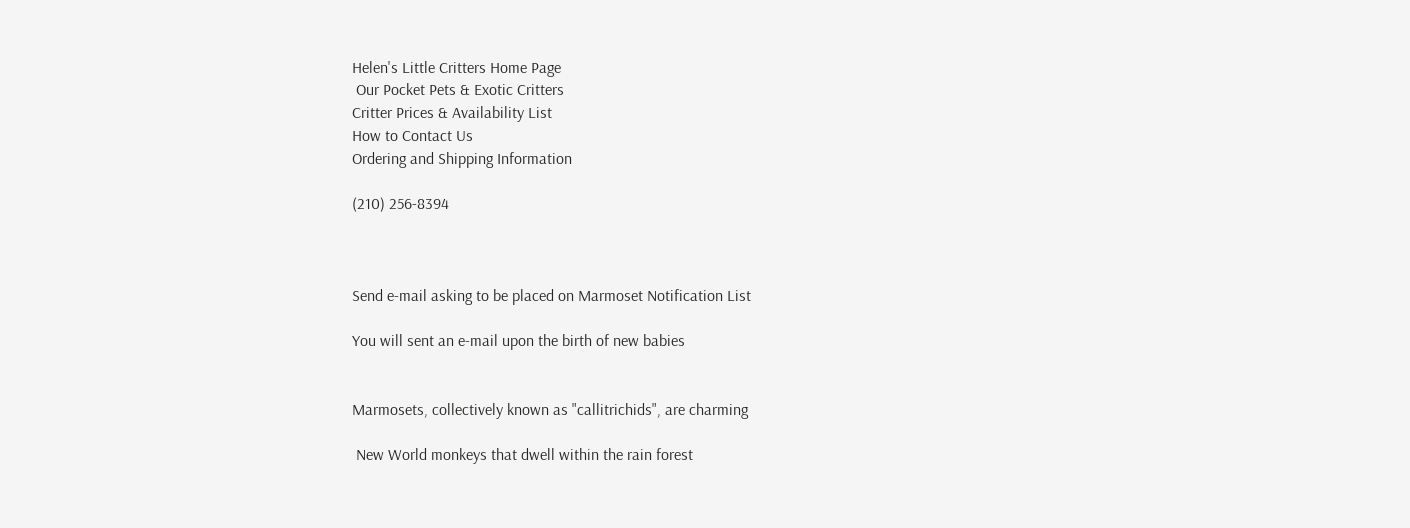Helen's Little Critters Home Page
 Our Pocket Pets & Exotic Critters
Critter Prices & Availability List
How to Contact Us
Ordering and Shipping Information

(210) 256-8394



Send e-mail asking to be placed on Marmoset Notification List

You will sent an e-mail upon the birth of new babies


Marmosets, collectively known as "callitrichids", are charming

 New World monkeys that dwell within the rain forest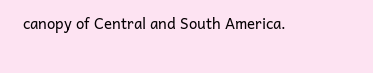canopy of Central and South America.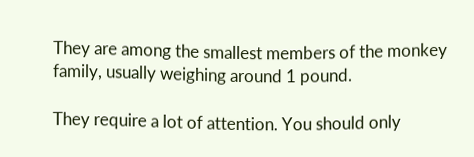They are among the smallest members of the monkey family, usually weighing around 1 pound.

They require a lot of attention. You should only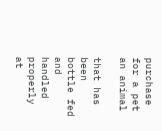purchase for a pet an animal

that has been bottle fed and handled properly at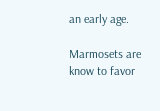an early age.

Marmosets are know to favor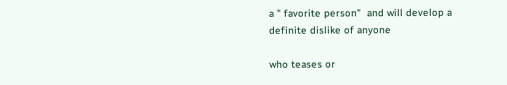a " favorite person"  and will develop a definite dislike of anyone

who teases or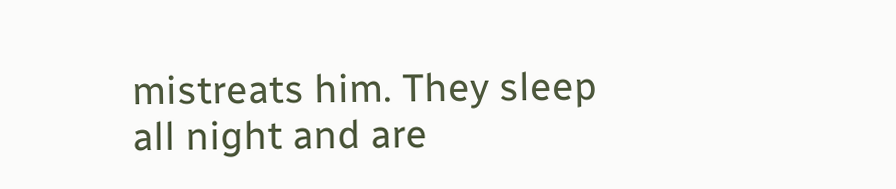mistreats him. They sleep all night and are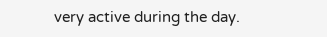very active during the day.